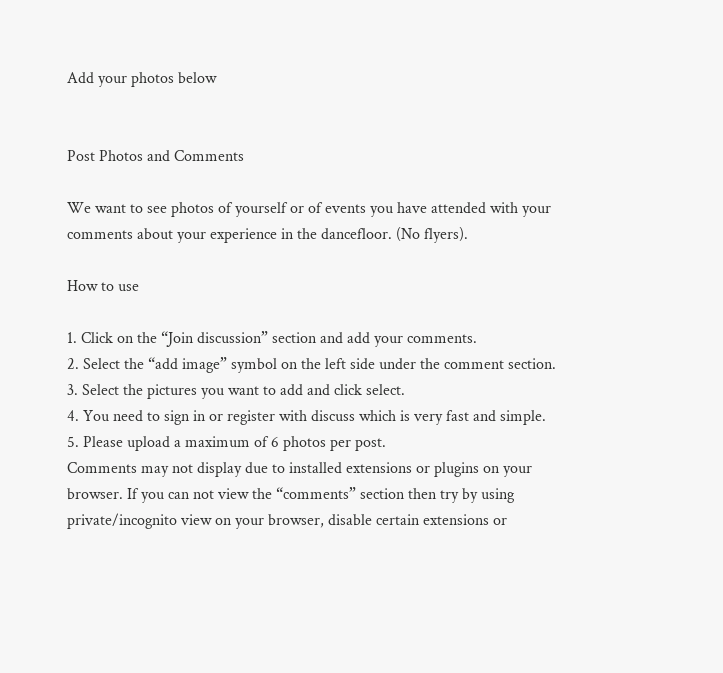Add your photos below


Post Photos and Comments

We want to see photos of yourself or of events you have attended with your comments about your experience in the dancefloor. (No flyers).

How to use

1. Click on the “Join discussion” section and add your comments.
2. Select the “add image” symbol on the left side under the comment section.
3. Select the pictures you want to add and click select.
4. You need to sign in or register with discuss which is very fast and simple.
5. Please upload a maximum of 6 photos per post.
Comments may not display due to installed extensions or plugins on your browser. If you can not view the “comments” section then try by using private/incognito view on your browser, disable certain extensions or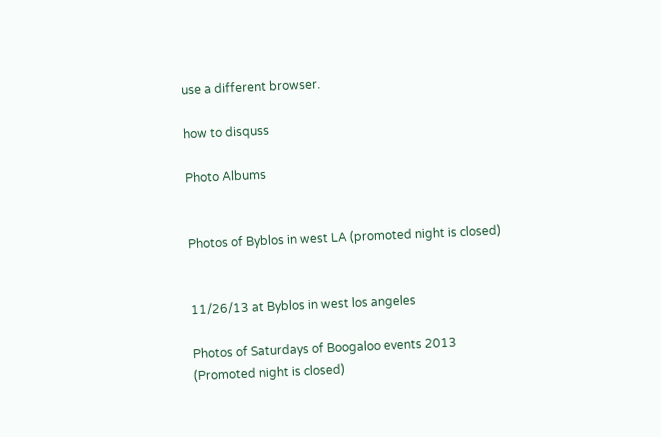use a different browser.

how to disquss

Photo Albums


Photos of Byblos in west LA (promoted night is closed)


11/26/13 at Byblos in west los angeles

Photos of Saturdays of Boogaloo events 2013 (Promoted night is closed)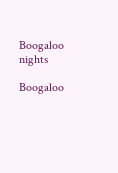Boogaloo nights

Boogaloo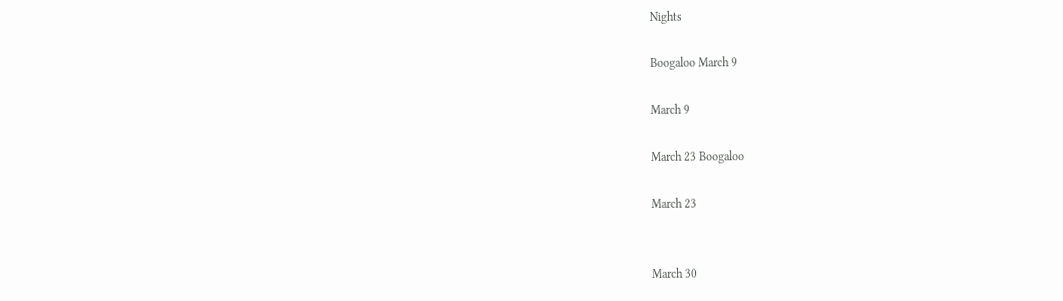Nights

Boogaloo March 9

March 9

March 23 Boogaloo

March 23


March 30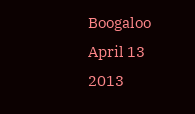Boogaloo April 13 2013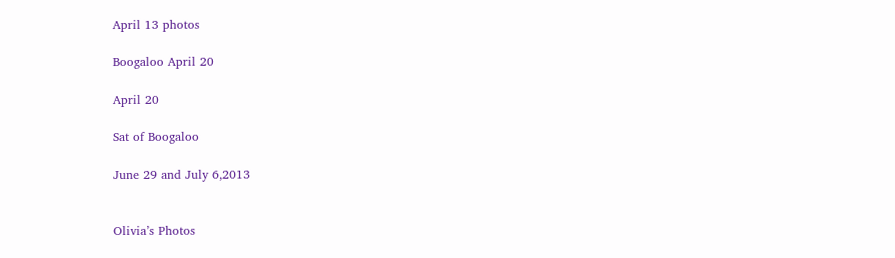April 13 photos

Boogaloo April 20

April 20

Sat of Boogaloo

June 29 and July 6,2013


Olivia’s Photos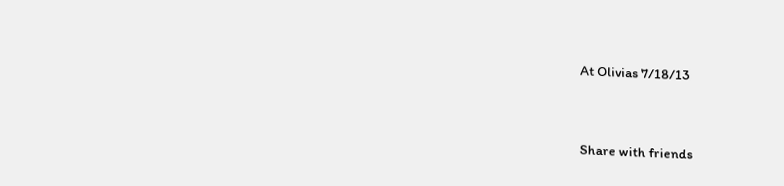At Olivias 7/18/13


Share with friends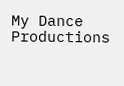My Dance Productions